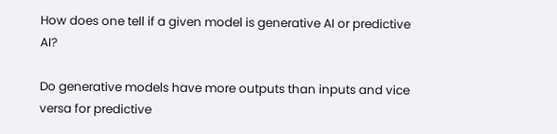How does one tell if a given model is generative AI or predictive AI?

Do generative models have more outputs than inputs and vice versa for predictive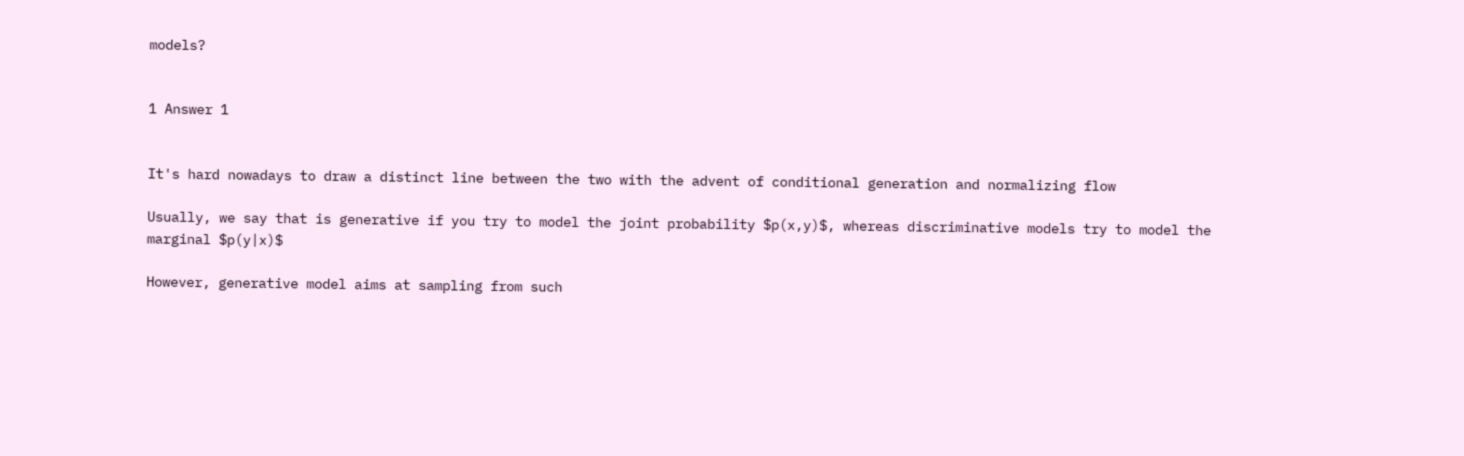models?


1 Answer 1


It's hard nowadays to draw a distinct line between the two with the advent of conditional generation and normalizing flow

Usually, we say that is generative if you try to model the joint probability $p(x,y)$, whereas discriminative models try to model the marginal $p(y|x)$

However, generative model aims at sampling from such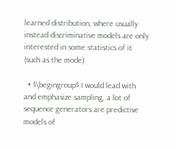learned distribution, where usually instead discriminative models are only interested in some statistics of it (such as the mode)

  • $\begingroup$ I would lead with and emphasize sampling, a lot of sequence generators are predictive models of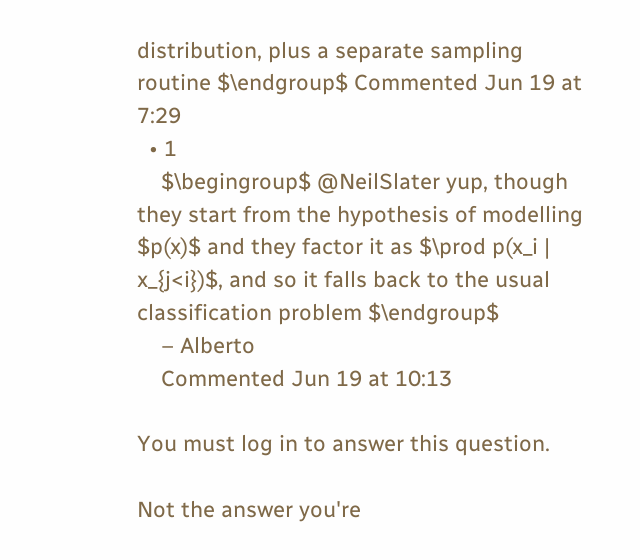distribution, plus a separate sampling routine $\endgroup$ Commented Jun 19 at 7:29
  • 1
    $\begingroup$ @NeilSlater yup, though they start from the hypothesis of modelling $p(x)$ and they factor it as $\prod p(x_i | x_{j<i})$, and so it falls back to the usual classification problem $\endgroup$
    – Alberto
    Commented Jun 19 at 10:13

You must log in to answer this question.

Not the answer you're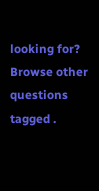looking for? Browse other questions tagged .